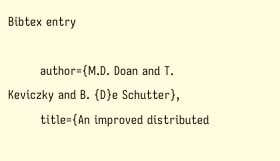Bibtex entry

        author={M.D. Doan and T. Keviczky and B. {D}e Schutter},
        title={An improved distributed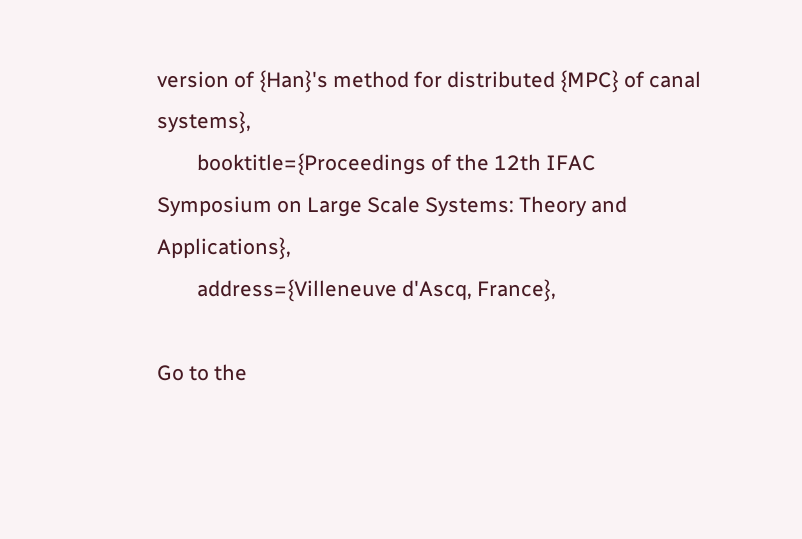version of {Han}'s method for distributed {MPC} of canal systems},
        booktitle={Proceedings of the 12th IFAC Symposium on Large Scale Systems: Theory and Applications},
        address={Villeneuve d'Ascq, France},

Go to the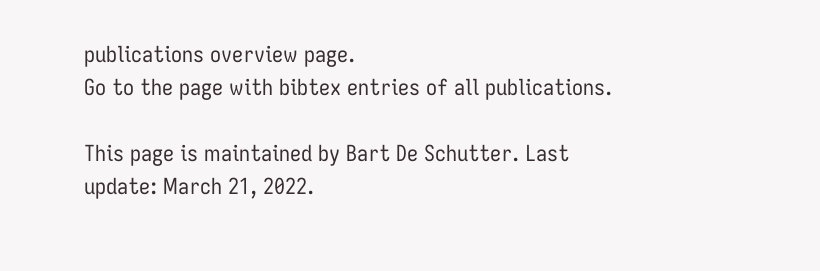publications overview page.
Go to the page with bibtex entries of all publications.

This page is maintained by Bart De Schutter. Last update: March 21, 2022.